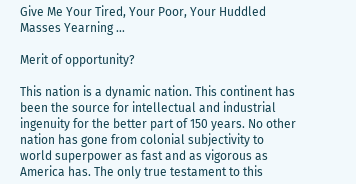Give Me Your Tired, Your Poor, Your Huddled Masses Yearning …

Merit of opportunity?

This nation is a dynamic nation. This continent has been the source for intellectual and industrial ingenuity for the better part of 150 years. No other nation has gone from colonial subjectivity to world superpower as fast and as vigorous as America has. The only true testament to this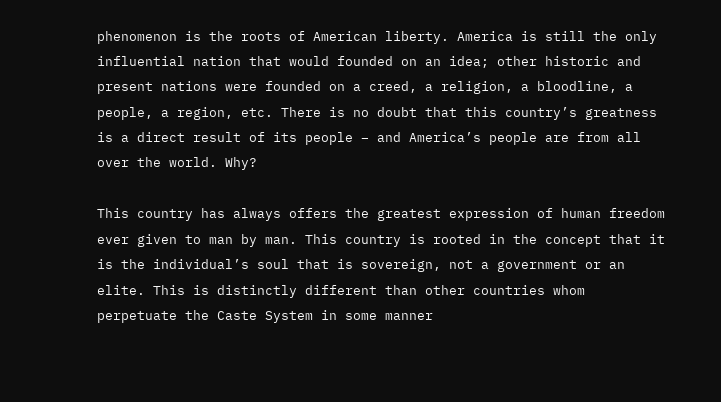phenomenon is the roots of American liberty. America is still the only influential nation that would founded on an idea; other historic and present nations were founded on a creed, a religion, a bloodline, a people, a region, etc. There is no doubt that this country’s greatness is a direct result of its people – and America’s people are from all over the world. Why?

This country has always offers the greatest expression of human freedom ever given to man by man. This country is rooted in the concept that it is the individual’s soul that is sovereign, not a government or an elite. This is distinctly different than other countries whom perpetuate the Caste System in some manner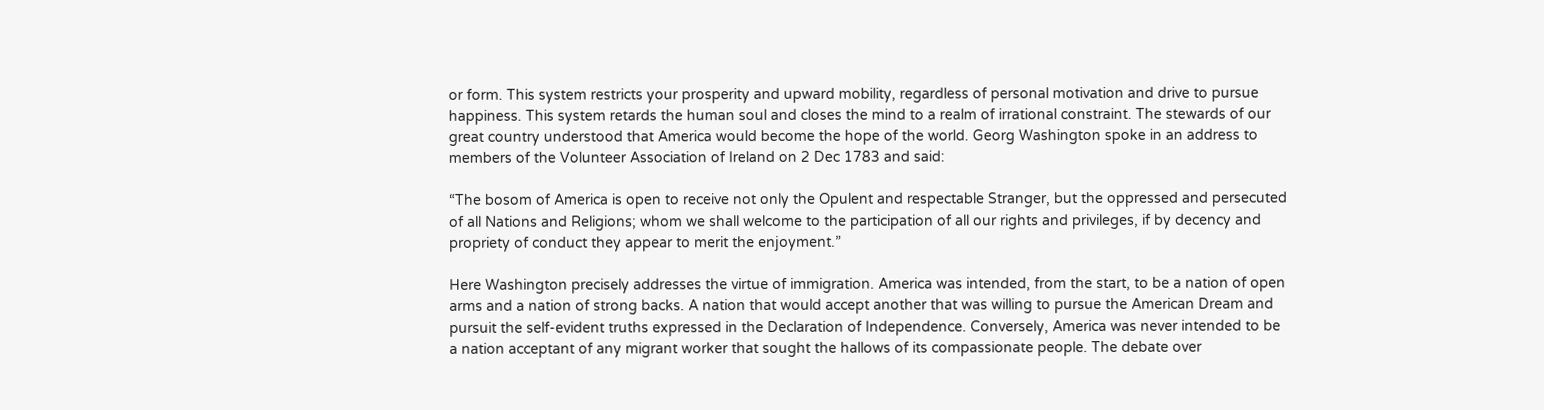or form. This system restricts your prosperity and upward mobility, regardless of personal motivation and drive to pursue happiness. This system retards the human soul and closes the mind to a realm of irrational constraint. The stewards of our great country understood that America would become the hope of the world. Georg Washington spoke in an address to members of the Volunteer Association of Ireland on 2 Dec 1783 and said:

“The bosom of America is open to receive not only the Opulent and respectable Stranger, but the oppressed and persecuted of all Nations and Religions; whom we shall welcome to the participation of all our rights and privileges, if by decency and propriety of conduct they appear to merit the enjoyment.”

Here Washington precisely addresses the virtue of immigration. America was intended, from the start, to be a nation of open arms and a nation of strong backs. A nation that would accept another that was willing to pursue the American Dream and pursuit the self-evident truths expressed in the Declaration of Independence. Conversely, America was never intended to be a nation acceptant of any migrant worker that sought the hallows of its compassionate people. The debate over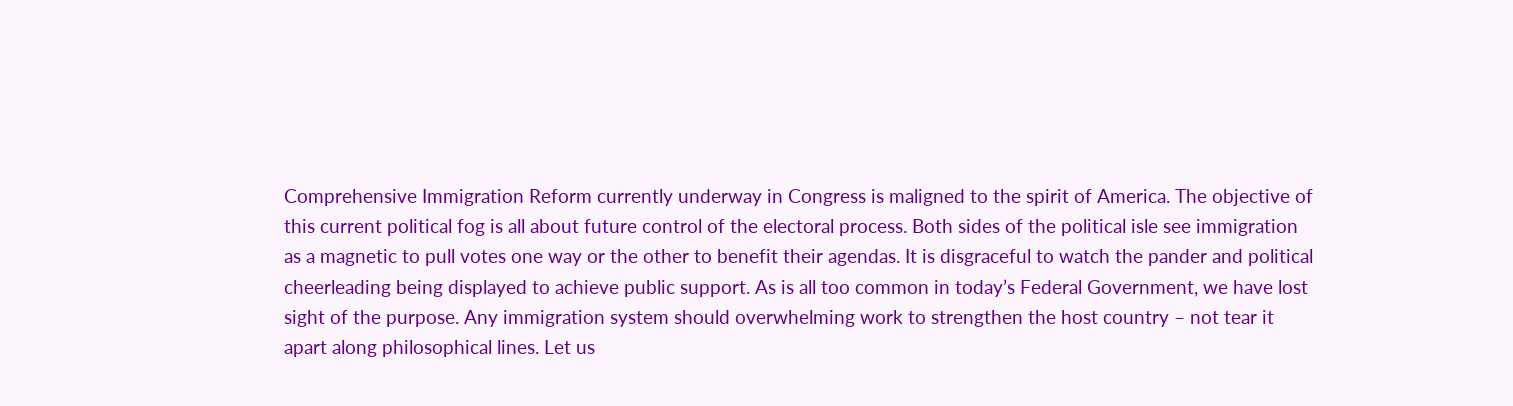Comprehensive Immigration Reform currently underway in Congress is maligned to the spirit of America. The objective of this current political fog is all about future control of the electoral process. Both sides of the political isle see immigration as a magnetic to pull votes one way or the other to benefit their agendas. It is disgraceful to watch the pander and political cheerleading being displayed to achieve public support. As is all too common in today’s Federal Government, we have lost sight of the purpose. Any immigration system should overwhelming work to strengthen the host country – not tear it apart along philosophical lines. Let us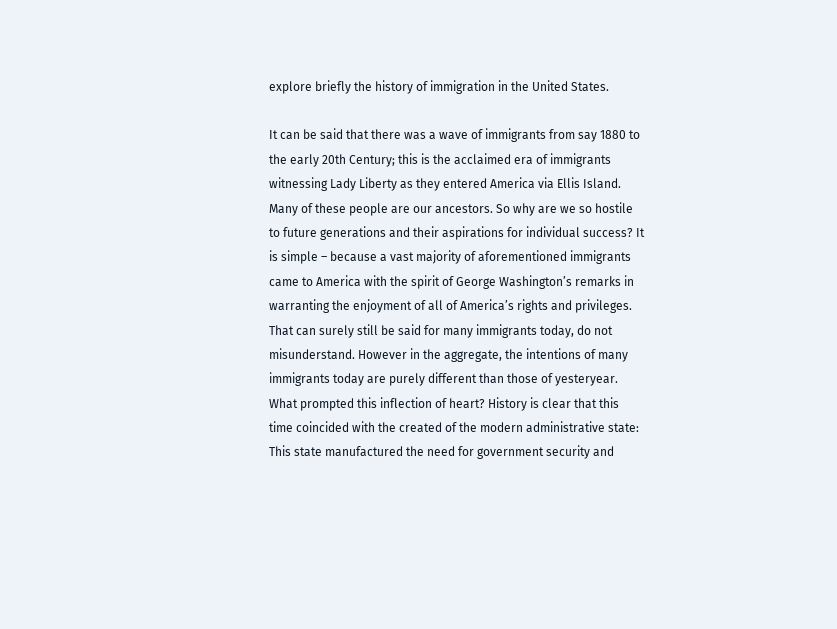explore briefly the history of immigration in the United States.

It can be said that there was a wave of immigrants from say 1880 to the early 20th Century; this is the acclaimed era of immigrants witnessing Lady Liberty as they entered America via Ellis Island. Many of these people are our ancestors. So why are we so hostile to future generations and their aspirations for individual success? It is simple – because a vast majority of aforementioned immigrants came to America with the spirit of George Washington’s remarks in warranting the enjoyment of all of America’s rights and privileges. That can surely still be said for many immigrants today, do not misunderstand. However in the aggregate, the intentions of many immigrants today are purely different than those of yesteryear. What prompted this inflection of heart? History is clear that this time coincided with the created of the modern administrative state:  This state manufactured the need for government security and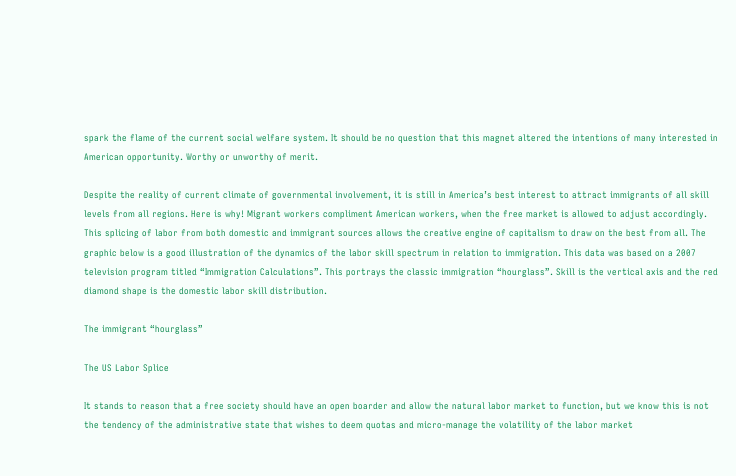spark the flame of the current social welfare system. It should be no question that this magnet altered the intentions of many interested in American opportunity. Worthy or unworthy of merit.

Despite the reality of current climate of governmental involvement, it is still in America’s best interest to attract immigrants of all skill levels from all regions. Here is why! Migrant workers compliment American workers, when the free market is allowed to adjust accordingly. This splicing of labor from both domestic and immigrant sources allows the creative engine of capitalism to draw on the best from all. The graphic below is a good illustration of the dynamics of the labor skill spectrum in relation to immigration. This data was based on a 2007 television program titled “Immigration Calculations”. This portrays the classic immigration “hourglass”. Skill is the vertical axis and the red diamond shape is the domestic labor skill distribution.

The immigrant “hourglass”

The US Labor Splice

It stands to reason that a free society should have an open boarder and allow the natural labor market to function, but we know this is not the tendency of the administrative state that wishes to deem quotas and micro-manage the volatility of the labor market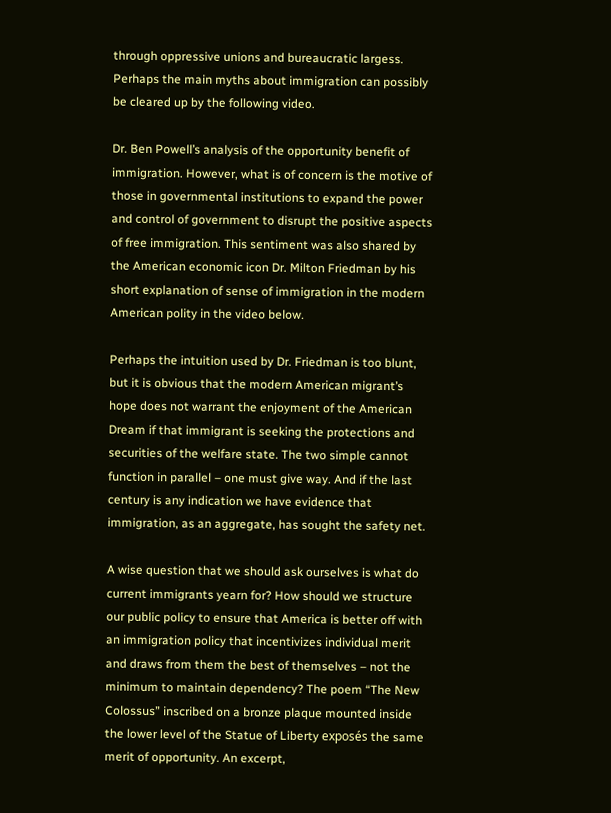through oppressive unions and bureaucratic largess. Perhaps the main myths about immigration can possibly be cleared up by the following video.

Dr. Ben Powell’s analysis of the opportunity benefit of immigration. However, what is of concern is the motive of those in governmental institutions to expand the power and control of government to disrupt the positive aspects of free immigration. This sentiment was also shared by the American economic icon Dr. Milton Friedman by his short explanation of sense of immigration in the modern American polity in the video below.

Perhaps the intuition used by Dr. Friedman is too blunt, but it is obvious that the modern American migrant’s hope does not warrant the enjoyment of the American Dream if that immigrant is seeking the protections and securities of the welfare state. The two simple cannot function in parallel – one must give way. And if the last century is any indication we have evidence that immigration, as an aggregate, has sought the safety net.

A wise question that we should ask ourselves is what do current immigrants yearn for? How should we structure our public policy to ensure that America is better off with an immigration policy that incentivizes individual merit and draws from them the best of themselves – not the minimum to maintain dependency? The poem “The New Colossus” inscribed on a bronze plaque mounted inside the lower level of the Statue of Liberty exposés the same merit of opportunity. An excerpt,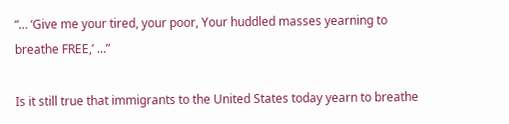“… ‘Give me your tired, your poor, Your huddled masses yearning to breathe FREE,’ …”

Is it still true that immigrants to the United States today yearn to breathe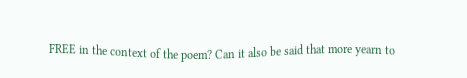FREE in the context of the poem? Can it also be said that more yearn to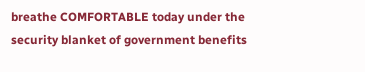breathe COMFORTABLE today under the security blanket of government benefits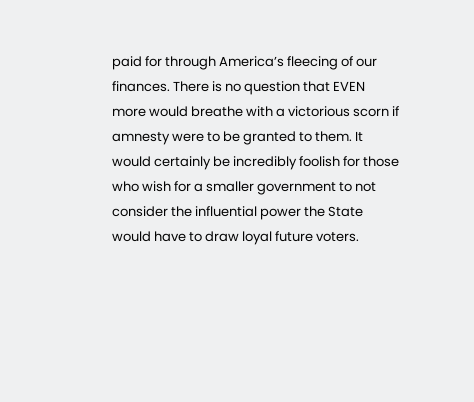paid for through America’s fleecing of our finances. There is no question that EVEN more would breathe with a victorious scorn if amnesty were to be granted to them. It would certainly be incredibly foolish for those who wish for a smaller government to not consider the influential power the State would have to draw loyal future voters.